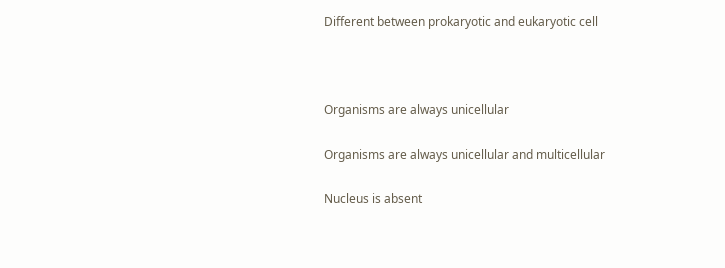Different between prokaryotic and eukaryotic cell



Organisms are always unicellular

Organisms are always unicellular and multicellular

Nucleus is absent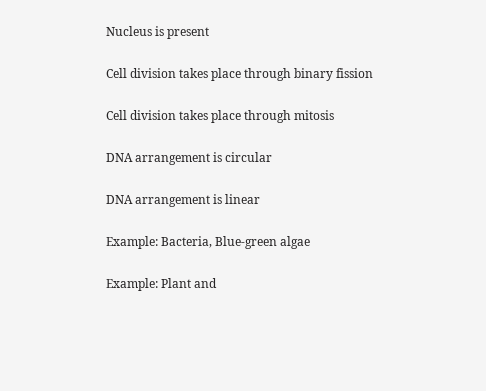Nucleus is present

Cell division takes place through binary fission

Cell division takes place through mitosis

DNA arrangement is circular

DNA arrangement is linear

Example: Bacteria, Blue-green algae

Example: Plant and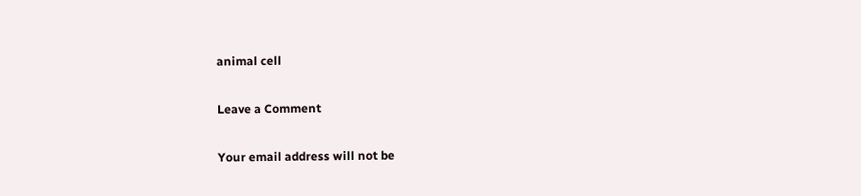animal cell

Leave a Comment

Your email address will not be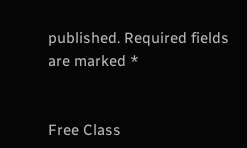published. Required fields are marked *


Free Class